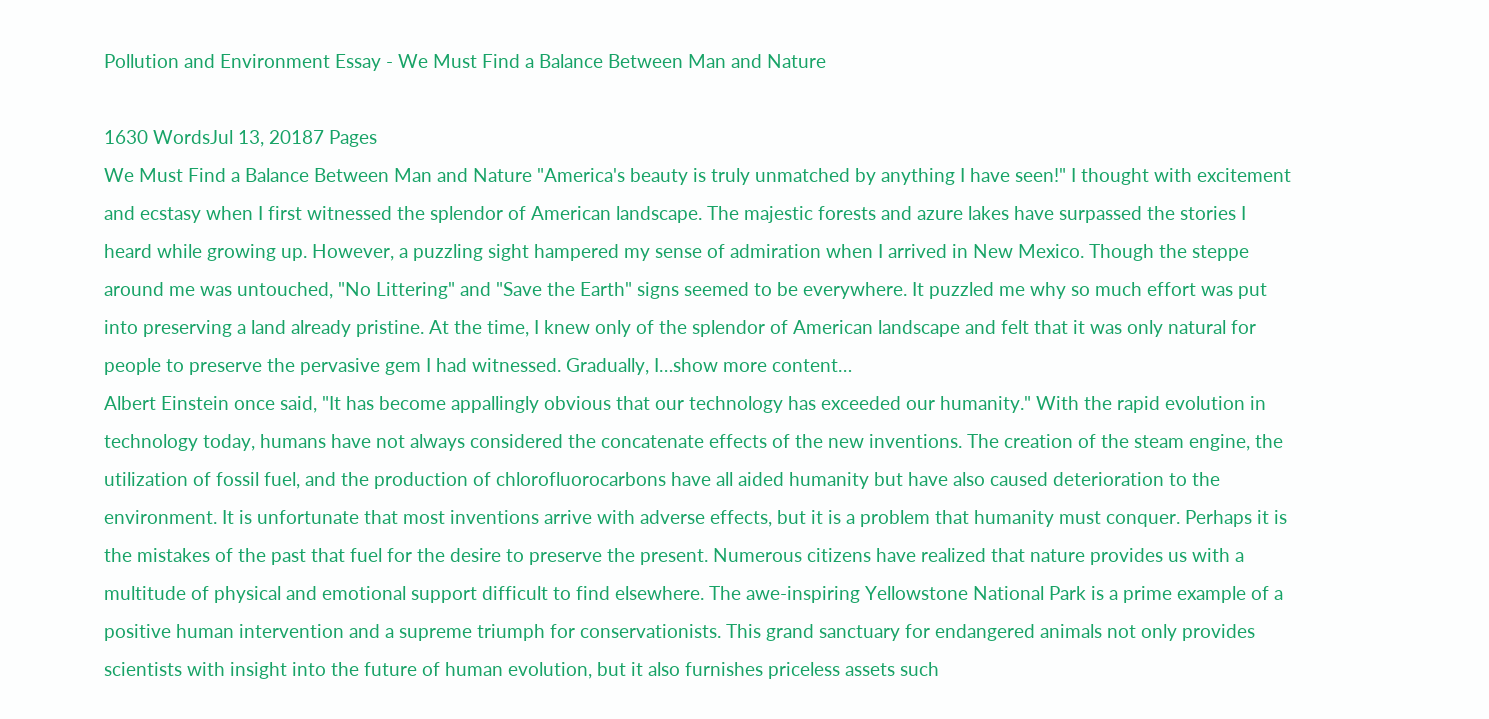Pollution and Environment Essay - We Must Find a Balance Between Man and Nature

1630 WordsJul 13, 20187 Pages
We Must Find a Balance Between Man and Nature "America's beauty is truly unmatched by anything I have seen!" I thought with excitement and ecstasy when I first witnessed the splendor of American landscape. The majestic forests and azure lakes have surpassed the stories I heard while growing up. However, a puzzling sight hampered my sense of admiration when I arrived in New Mexico. Though the steppe around me was untouched, "No Littering" and "Save the Earth" signs seemed to be everywhere. It puzzled me why so much effort was put into preserving a land already pristine. At the time, I knew only of the splendor of American landscape and felt that it was only natural for people to preserve the pervasive gem I had witnessed. Gradually, I…show more content…
Albert Einstein once said, "It has become appallingly obvious that our technology has exceeded our humanity." With the rapid evolution in technology today, humans have not always considered the concatenate effects of the new inventions. The creation of the steam engine, the utilization of fossil fuel, and the production of chlorofluorocarbons have all aided humanity but have also caused deterioration to the environment. It is unfortunate that most inventions arrive with adverse effects, but it is a problem that humanity must conquer. Perhaps it is the mistakes of the past that fuel for the desire to preserve the present. Numerous citizens have realized that nature provides us with a multitude of physical and emotional support difficult to find elsewhere. The awe-inspiring Yellowstone National Park is a prime example of a positive human intervention and a supreme triumph for conservationists. This grand sanctuary for endangered animals not only provides scientists with insight into the future of human evolution, but it also furnishes priceless assets such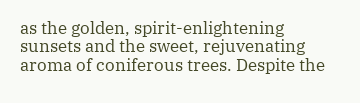as the golden, spirit-enlightening sunsets and the sweet, rejuvenating aroma of coniferous trees. Despite the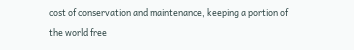cost of conservation and maintenance, keeping a portion of the world free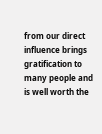from our direct influence brings gratification to many people and is well worth the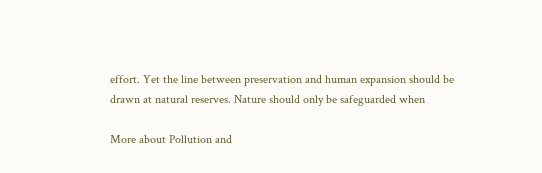effort. Yet the line between preservation and human expansion should be drawn at natural reserves. Nature should only be safeguarded when

More about Pollution and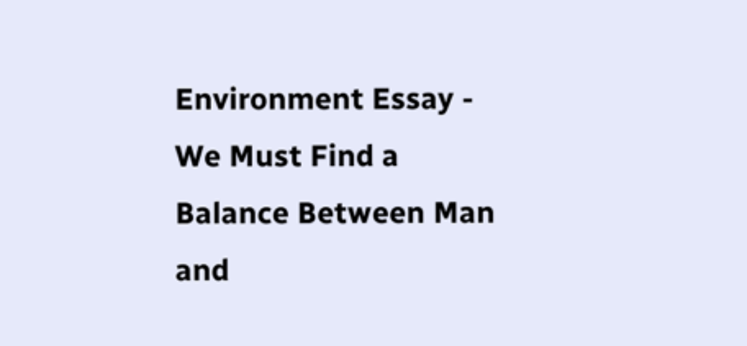Environment Essay - We Must Find a Balance Between Man and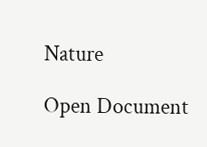Nature

Open Document